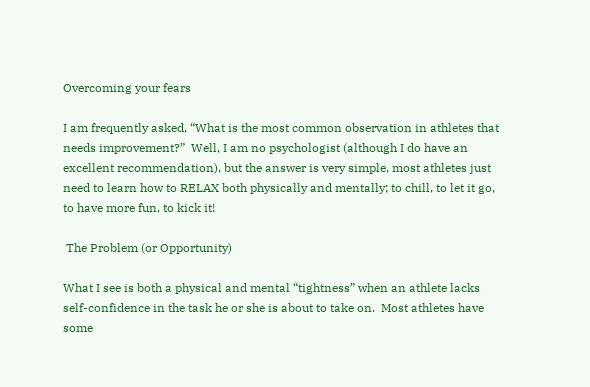Overcoming your fears

I am frequently asked, “What is the most common observation in athletes that needs improvement?”  Well, I am no psychologist (although I do have an excellent recommendation), but the answer is very simple, most athletes just need to learn how to RELAX both physically and mentally; to chill, to let it go, to have more fun, to kick it!

 The Problem (or Opportunity)

What I see is both a physical and mental “tightness” when an athlete lacks self-confidence in the task he or she is about to take on.  Most athletes have some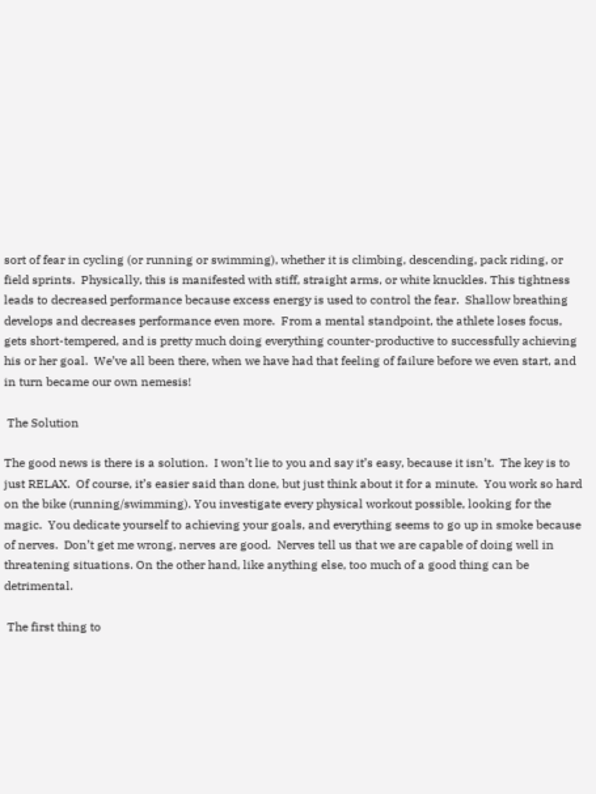sort of fear in cycling (or running or swimming), whether it is climbing, descending, pack riding, or field sprints.  Physically, this is manifested with stiff, straight arms, or white knuckles. This tightness leads to decreased performance because excess energy is used to control the fear.  Shallow breathing develops and decreases performance even more.  From a mental standpoint, the athlete loses focus, gets short-tempered, and is pretty much doing everything counter-productive to successfully achieving his or her goal.  We’ve all been there, when we have had that feeling of failure before we even start, and in turn became our own nemesis!

 The Solution

The good news is there is a solution.  I won’t lie to you and say it’s easy, because it isn’t.  The key is to just RELAX.  Of course, it’s easier said than done, but just think about it for a minute.  You work so hard on the bike (running/swimming). You investigate every physical workout possible, looking for the magic.  You dedicate yourself to achieving your goals, and everything seems to go up in smoke because of nerves.  Don’t get me wrong, nerves are good.  Nerves tell us that we are capable of doing well in threatening situations. On the other hand, like anything else, too much of a good thing can be detrimental.

 The first thing to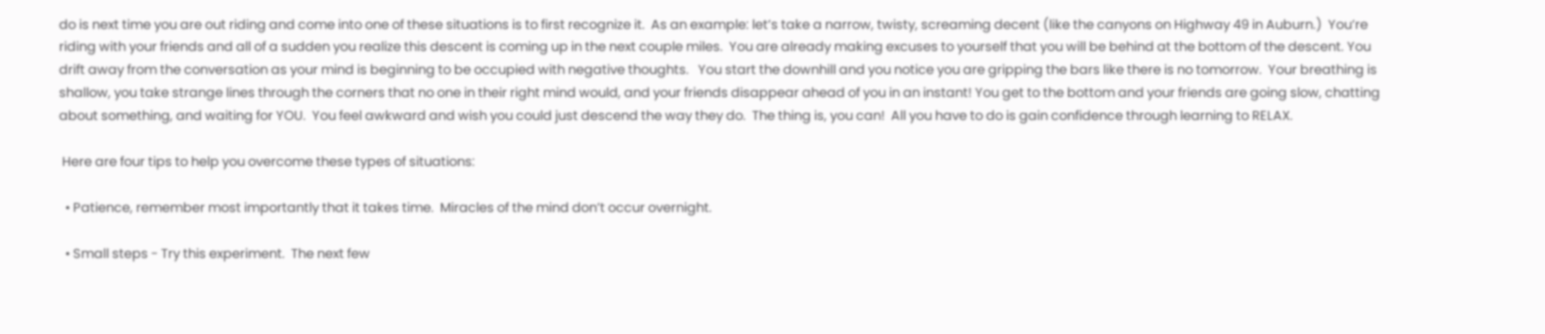do is next time you are out riding and come into one of these situations is to first recognize it.  As an example: let’s take a narrow, twisty, screaming decent (like the canyons on Highway 49 in Auburn.)  You’re riding with your friends and all of a sudden you realize this descent is coming up in the next couple miles.  You are already making excuses to yourself that you will be behind at the bottom of the descent. You drift away from the conversation as your mind is beginning to be occupied with negative thoughts.   You start the downhill and you notice you are gripping the bars like there is no tomorrow.  Your breathing is shallow, you take strange lines through the corners that no one in their right mind would, and your friends disappear ahead of you in an instant! You get to the bottom and your friends are going slow, chatting about something, and waiting for YOU.  You feel awkward and wish you could just descend the way they do.  The thing is, you can!  All you have to do is gain confidence through learning to RELAX.

 Here are four tips to help you overcome these types of situations:

  • Patience, remember most importantly that it takes time.  Miracles of the mind don’t occur overnight.

  • Small steps - Try this experiment.  The next few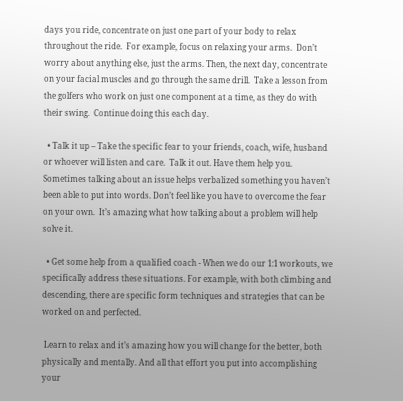days you ride, concentrate on just one part of your body to relax throughout the ride.  For example, focus on relaxing your arms.  Don’t worry about anything else, just the arms. Then, the next day, concentrate on your facial muscles and go through the same drill.  Take a lesson from the golfers who work on just one component at a time, as they do with their swing.  Continue doing this each day.

  • Talk it up – Take the specific fear to your friends, coach, wife, husband or whoever will listen and care.  Talk it out. Have them help you. Sometimes talking about an issue helps verbalized something you haven’t been able to put into words. Don’t feel like you have to overcome the fear on your own.  It’s amazing what how talking about a problem will help solve it.

  • Get some help from a qualified coach - When we do our 1:1 workouts, we specifically address these situations. For example, with both climbing and descending, there are specific form techniques and strategies that can be worked on and perfected.

 Learn to relax and it’s amazing how you will change for the better, both physically and mentally. And all that effort you put into accomplishing your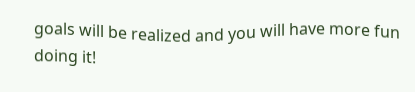goals will be realized and you will have more fun doing it!